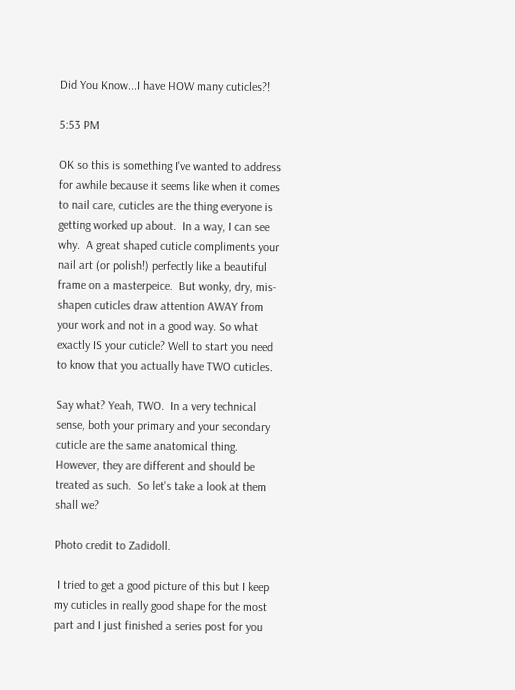Did You Know...I have HOW many cuticles?!

5:53 PM

OK so this is something I've wanted to address for awhile because it seems like when it comes to nail care, cuticles are the thing everyone is getting worked up about.  In a way, I can see why.  A great shaped cuticle compliments your nail art (or polish!) perfectly like a beautiful frame on a masterpeice.  But wonky, dry, mis-shapen cuticles draw attention AWAY from your work and not in a good way. So what exactly IS your cuticle? Well to start you need to know that you actually have TWO cuticles.

Say what? Yeah, TWO.  In a very technical sense, both your primary and your secondary cuticle are the same anatomical thing.  However, they are different and should be treated as such.  So let's take a look at them shall we?

Photo credit to Zadidoll.

 I tried to get a good picture of this but I keep my cuticles in really good shape for the most part and I just finished a series post for you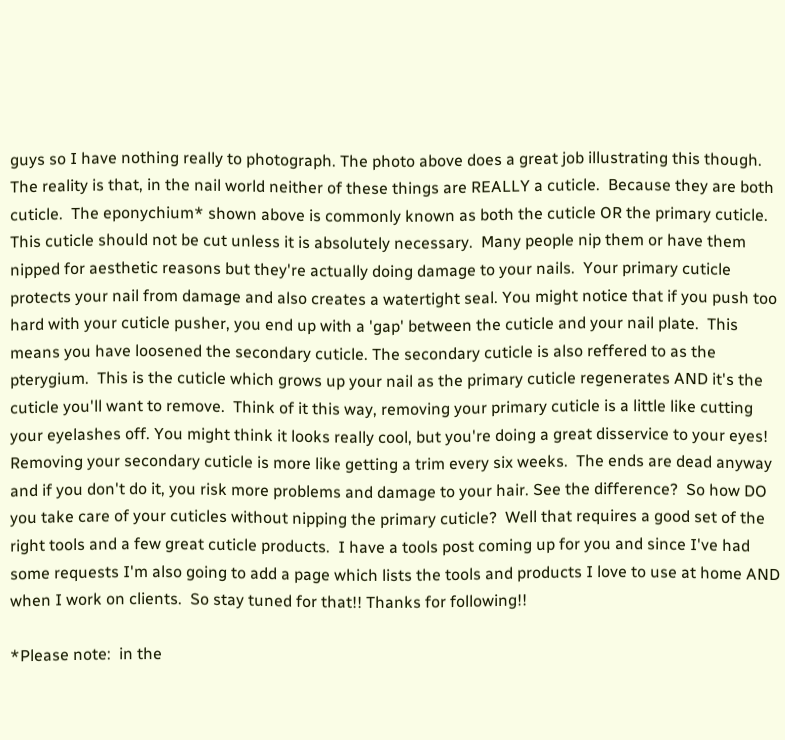guys so I have nothing really to photograph. The photo above does a great job illustrating this though. The reality is that, in the nail world neither of these things are REALLY a cuticle.  Because they are both cuticle.  The eponychium* shown above is commonly known as both the cuticle OR the primary cuticle.  This cuticle should not be cut unless it is absolutely necessary.  Many people nip them or have them nipped for aesthetic reasons but they're actually doing damage to your nails.  Your primary cuticle protects your nail from damage and also creates a watertight seal. You might notice that if you push too hard with your cuticle pusher, you end up with a 'gap' between the cuticle and your nail plate.  This means you have loosened the secondary cuticle. The secondary cuticle is also reffered to as the pterygium.  This is the cuticle which grows up your nail as the primary cuticle regenerates AND it's the cuticle you'll want to remove.  Think of it this way, removing your primary cuticle is a little like cutting your eyelashes off. You might think it looks really cool, but you're doing a great disservice to your eyes!  Removing your secondary cuticle is more like getting a trim every six weeks.  The ends are dead anyway and if you don't do it, you risk more problems and damage to your hair. See the difference?  So how DO you take care of your cuticles without nipping the primary cuticle?  Well that requires a good set of the right tools and a few great cuticle products.  I have a tools post coming up for you and since I've had some requests I'm also going to add a page which lists the tools and products I love to use at home AND when I work on clients.  So stay tuned for that!! Thanks for following!!

*Please note:  in the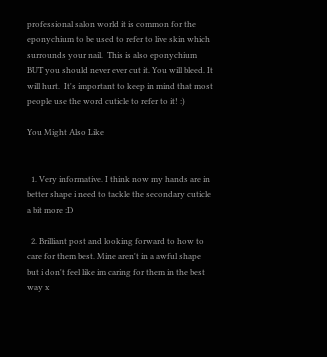professional salon world it is common for the eponychium to be used to refer to live skin which surrounds your nail.  This is also eponychium BUT you should never ever cut it. You will bleed. It will hurt.  It's important to keep in mind that most people use the word cuticle to refer to it! :)

You Might Also Like


  1. Very informative. I think now my hands are in better shape i need to tackle the secondary cuticle a bit more :D

  2. Brilliant post and looking forward to how to care for them best. Mine aren't in a awful shape but i don't feel like im caring for them in the best way x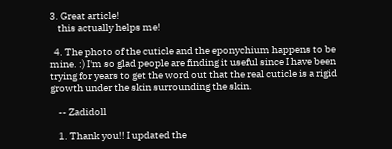3. Great article!
    this actually helps me!

  4. The photo of the cuticle and the eponychium happens to be mine. :) I'm so glad people are finding it useful since I have been trying for years to get the word out that the real cuticle is a rigid growth under the skin surrounding the skin.

    -- Zadidoll

    1. Thank you!! I updated the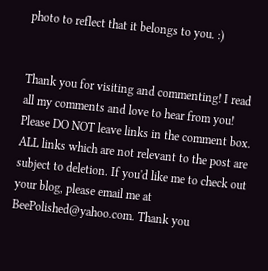photo to reflect that it belongs to you. :)


Thank you for visiting and commenting! I read all my comments and love to hear from you! Please DO NOT leave links in the comment box. ALL links which are not relevant to the post are subject to deletion. If you'd like me to check out your blog, please email me at BeePolished@yahoo.com. Thank you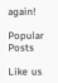again!

Popular Posts

Like us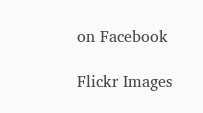on Facebook

Flickr Images